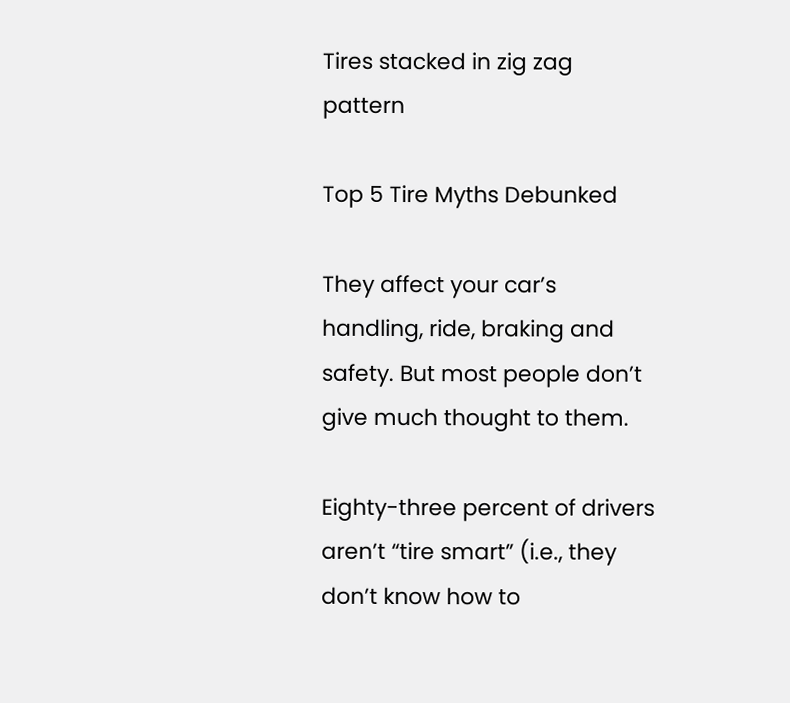Tires stacked in zig zag pattern

Top 5 Tire Myths Debunked

They affect your car’s handling, ride, braking and safety. But most people don’t give much thought to them.

Eighty-three percent of drivers aren’t “tire smart” (i.e., they don’t know how to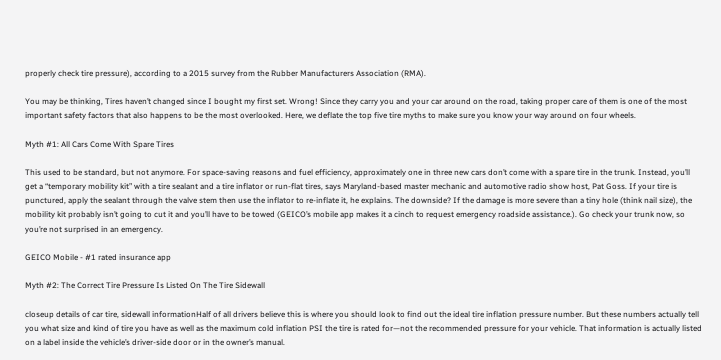properly check tire pressure), according to a 2015 survey from the Rubber Manufacturers Association (RMA).

You may be thinking, Tires haven’t changed since I bought my first set. Wrong! Since they carry you and your car around on the road, taking proper care of them is one of the most important safety factors that also happens to be the most overlooked. Here, we deflate the top five tire myths to make sure you know your way around on four wheels.

Myth #1: All Cars Come With Spare Tires

This used to be standard, but not anymore. For space-saving reasons and fuel efficiency, approximately one in three new cars don’t come with a spare tire in the trunk. Instead, you’ll get a “temporary mobility kit” with a tire sealant and a tire inflator or run-flat tires, says Maryland-based master mechanic and automotive radio show host, Pat Goss. If your tire is punctured, apply the sealant through the valve stem then use the inflator to re-inflate it, he explains. The downside? If the damage is more severe than a tiny hole (think nail size), the mobility kit probably isn’t going to cut it and you’ll have to be towed (GEICO’s mobile app makes it a cinch to request emergency roadside assistance.). Go check your trunk now, so you’re not surprised in an emergency.

GEICO Mobile - #1 rated insurance app

Myth #2: The Correct Tire Pressure Is Listed On The Tire Sidewall

closeup details of car tire, sidewall informationHalf of all drivers believe this is where you should look to find out the ideal tire inflation pressure number. But these numbers actually tell you what size and kind of tire you have as well as the maximum cold inflation PSI the tire is rated for—not the recommended pressure for your vehicle. That information is actually listed on a label inside the vehicle’s driver-side door or in the owner’s manual.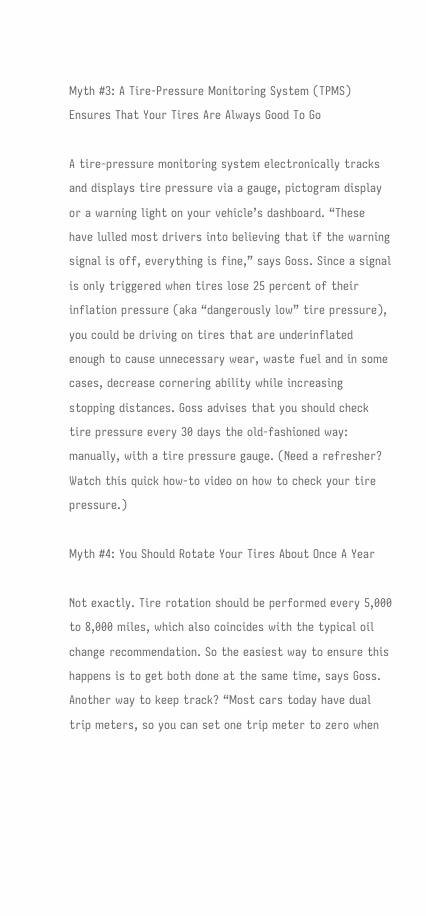Myth #3: A Tire-Pressure Monitoring System (TPMS) Ensures That Your Tires Are Always Good To Go

A tire-pressure monitoring system electronically tracks and displays tire pressure via a gauge, pictogram display or a warning light on your vehicle’s dashboard. “These have lulled most drivers into believing that if the warning signal is off, everything is fine,” says Goss. Since a signal is only triggered when tires lose 25 percent of their inflation pressure (aka “dangerously low” tire pressure), you could be driving on tires that are underinflated enough to cause unnecessary wear, waste fuel and in some cases, decrease cornering ability while increasing stopping distances. Goss advises that you should check tire pressure every 30 days the old-fashioned way: manually, with a tire pressure gauge. (Need a refresher? Watch this quick how-to video on how to check your tire pressure.)

Myth #4: You Should Rotate Your Tires About Once A Year

Not exactly. Tire rotation should be performed every 5,000 to 8,000 miles, which also coincides with the typical oil change recommendation. So the easiest way to ensure this happens is to get both done at the same time, says Goss. Another way to keep track? “Most cars today have dual trip meters, so you can set one trip meter to zero when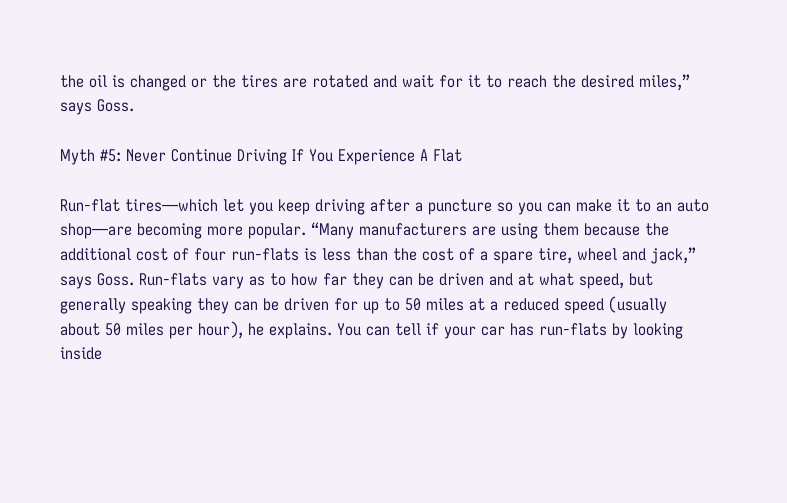the oil is changed or the tires are rotated and wait for it to reach the desired miles,” says Goss.

Myth #5: Never Continue Driving If You Experience A Flat

Run-flat tires—which let you keep driving after a puncture so you can make it to an auto shop—are becoming more popular. “Many manufacturers are using them because the additional cost of four run-flats is less than the cost of a spare tire, wheel and jack,” says Goss. Run-flats vary as to how far they can be driven and at what speed, but generally speaking they can be driven for up to 50 miles at a reduced speed (usually about 50 miles per hour), he explains. You can tell if your car has run-flats by looking inside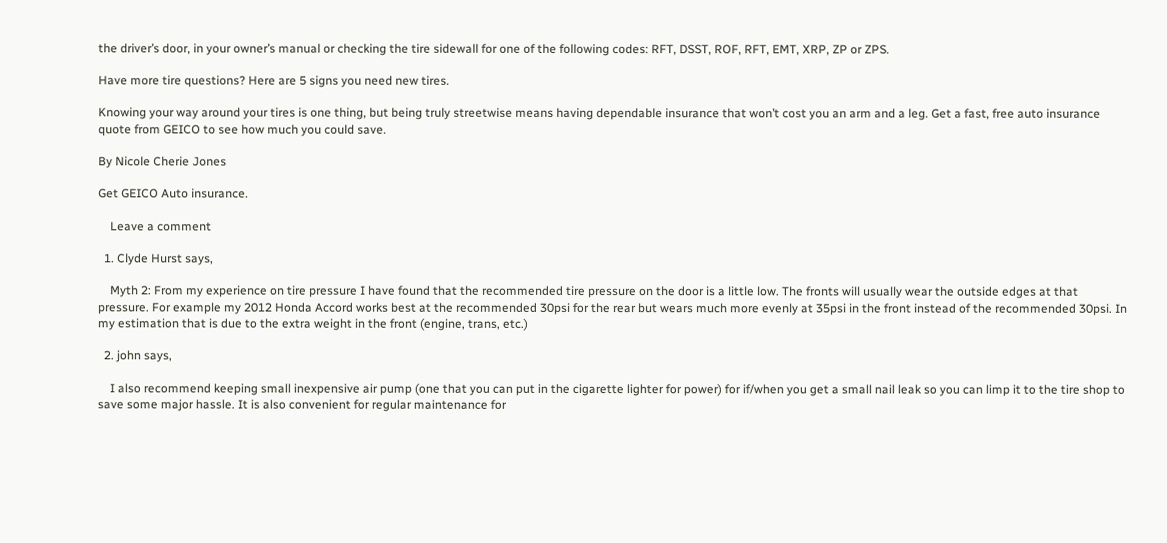the driver’s door, in your owner’s manual or checking the tire sidewall for one of the following codes: RFT, DSST, ROF, RFT, EMT, XRP, ZP or ZPS.

Have more tire questions? Here are 5 signs you need new tires.

Knowing your way around your tires is one thing, but being truly streetwise means having dependable insurance that won’t cost you an arm and a leg. Get a fast, free auto insurance quote from GEICO to see how much you could save.

By Nicole Cherie Jones

Get GEICO Auto insurance.

    Leave a comment

  1. Clyde Hurst says,

    Myth 2: From my experience on tire pressure I have found that the recommended tire pressure on the door is a little low. The fronts will usually wear the outside edges at that pressure. For example my 2012 Honda Accord works best at the recommended 30psi for the rear but wears much more evenly at 35psi in the front instead of the recommended 30psi. In my estimation that is due to the extra weight in the front (engine, trans, etc.)

  2. john says,

    I also recommend keeping small inexpensive air pump (one that you can put in the cigarette lighter for power) for if/when you get a small nail leak so you can limp it to the tire shop to save some major hassle. It is also convenient for regular maintenance for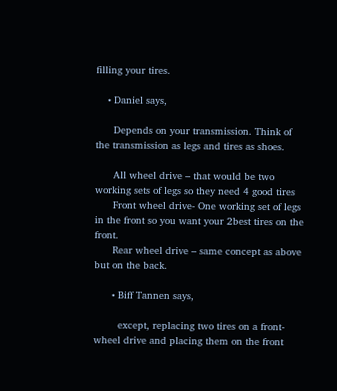filling your tires.

    • Daniel says,

      Depends on your transmission. Think of the transmission as legs and tires as shoes.

      All wheel drive – that would be two working sets of legs so they need 4 good tires
      Front wheel drive- One working set of legs in the front so you want your 2best tires on the front.
      Rear wheel drive – same concept as above but on the back.

      • Biff Tannen says,

        except, replacing two tires on a front-wheel drive and placing them on the front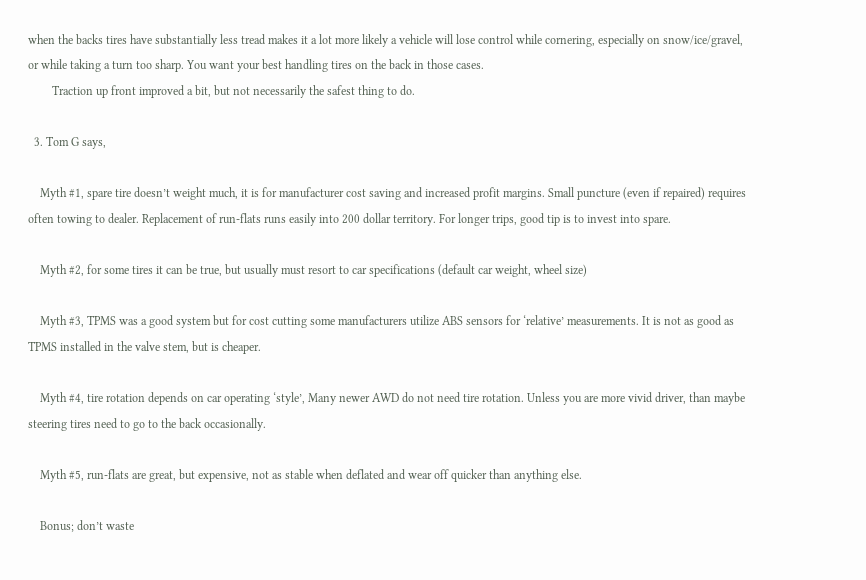when the backs tires have substantially less tread makes it a lot more likely a vehicle will lose control while cornering, especially on snow/ice/gravel, or while taking a turn too sharp. You want your best handling tires on the back in those cases.
        Traction up front improved a bit, but not necessarily the safest thing to do.

  3. Tom G says,

    Myth #1, spare tire doesn’t weight much, it is for manufacturer cost saving and increased profit margins. Small puncture (even if repaired) requires often towing to dealer. Replacement of run-flats runs easily into 200 dollar territory. For longer trips, good tip is to invest into spare.

    Myth #2, for some tires it can be true, but usually must resort to car specifications (default car weight, wheel size)

    Myth #3, TPMS was a good system but for cost cutting some manufacturers utilize ABS sensors for ‘relative’ measurements. It is not as good as TPMS installed in the valve stem, but is cheaper.

    Myth #4, tire rotation depends on car operating ‘style’, Many newer AWD do not need tire rotation. Unless you are more vivid driver, than maybe steering tires need to go to the back occasionally.

    Myth #5, run-flats are great, but expensive, not as stable when deflated and wear off quicker than anything else.

    Bonus; don’t waste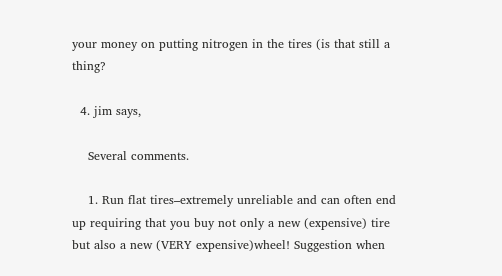your money on putting nitrogen in the tires (is that still a thing?

  4. jim says,

    Several comments.

    1. Run flat tires–extremely unreliable and can often end up requiring that you buy not only a new (expensive) tire but also a new (VERY expensive)wheel! Suggestion when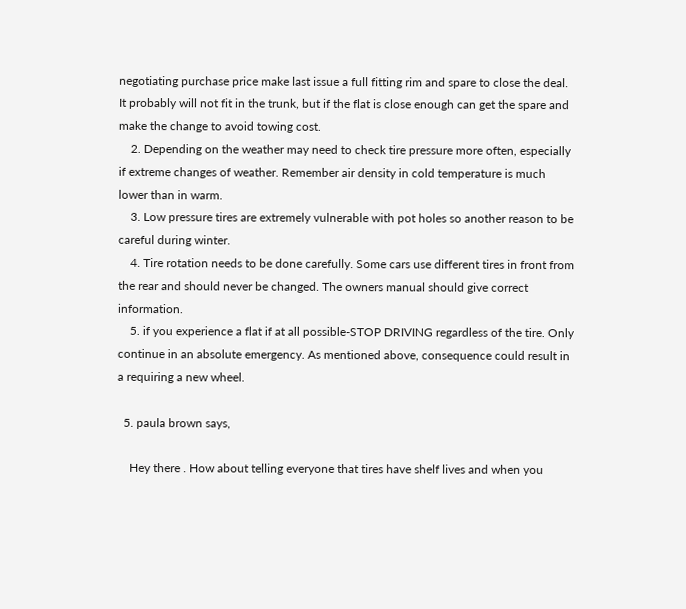negotiating purchase price make last issue a full fitting rim and spare to close the deal. It probably will not fit in the trunk, but if the flat is close enough can get the spare and make the change to avoid towing cost.
    2. Depending on the weather may need to check tire pressure more often, especially if extreme changes of weather. Remember air density in cold temperature is much lower than in warm.
    3. Low pressure tires are extremely vulnerable with pot holes so another reason to be careful during winter.
    4. Tire rotation needs to be done carefully. Some cars use different tires in front from the rear and should never be changed. The owners manual should give correct information.
    5. if you experience a flat if at all possible-STOP DRIVING regardless of the tire. Only continue in an absolute emergency. As mentioned above, consequence could result in a requiring a new wheel.

  5. paula brown says,

    Hey there . How about telling everyone that tires have shelf lives and when you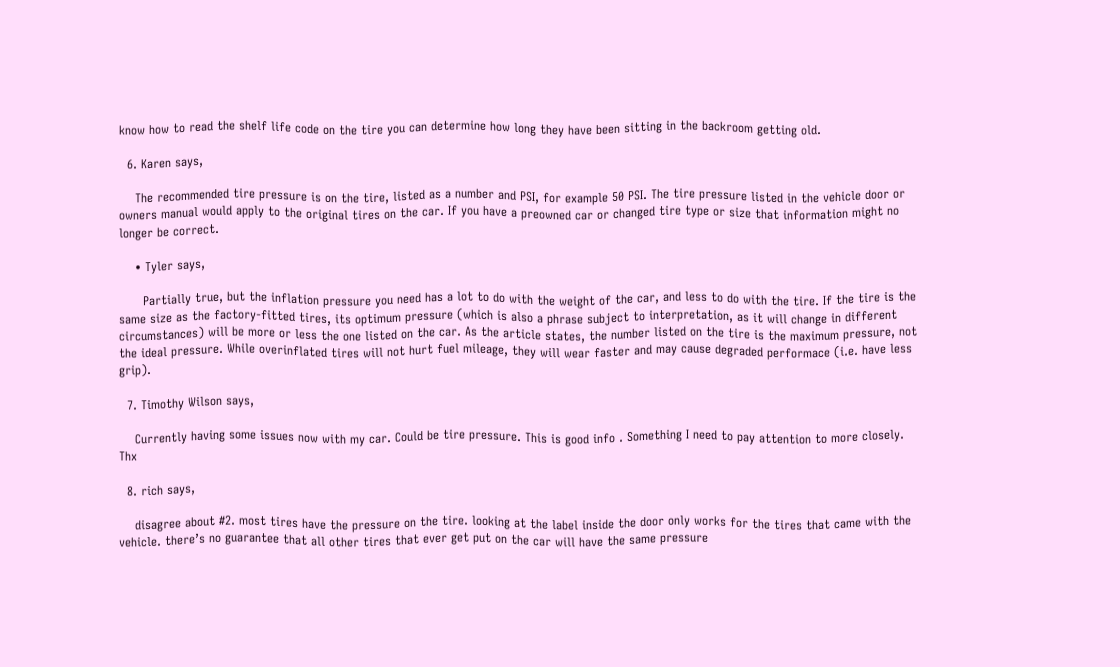know how to read the shelf life code on the tire you can determine how long they have been sitting in the backroom getting old.

  6. Karen says,

    The recommended tire pressure is on the tire, listed as a number and PSI, for example 50 PSI. The tire pressure listed in the vehicle door or owners manual would apply to the original tires on the car. If you have a preowned car or changed tire type or size that information might no longer be correct.

    • Tyler says,

      Partially true, but the inflation pressure you need has a lot to do with the weight of the car, and less to do with the tire. If the tire is the same size as the factory-fitted tires, its optimum pressure (which is also a phrase subject to interpretation, as it will change in different circumstances) will be more or less the one listed on the car. As the article states, the number listed on the tire is the maximum pressure, not the ideal pressure. While overinflated tires will not hurt fuel mileage, they will wear faster and may cause degraded performace (i.e. have less grip).

  7. Timothy Wilson says,

    Currently having some issues now with my car. Could be tire pressure. This is good info . Something I need to pay attention to more closely. Thx

  8. rich says,

    disagree about #2. most tires have the pressure on the tire. looking at the label inside the door only works for the tires that came with the vehicle. there’s no guarantee that all other tires that ever get put on the car will have the same pressure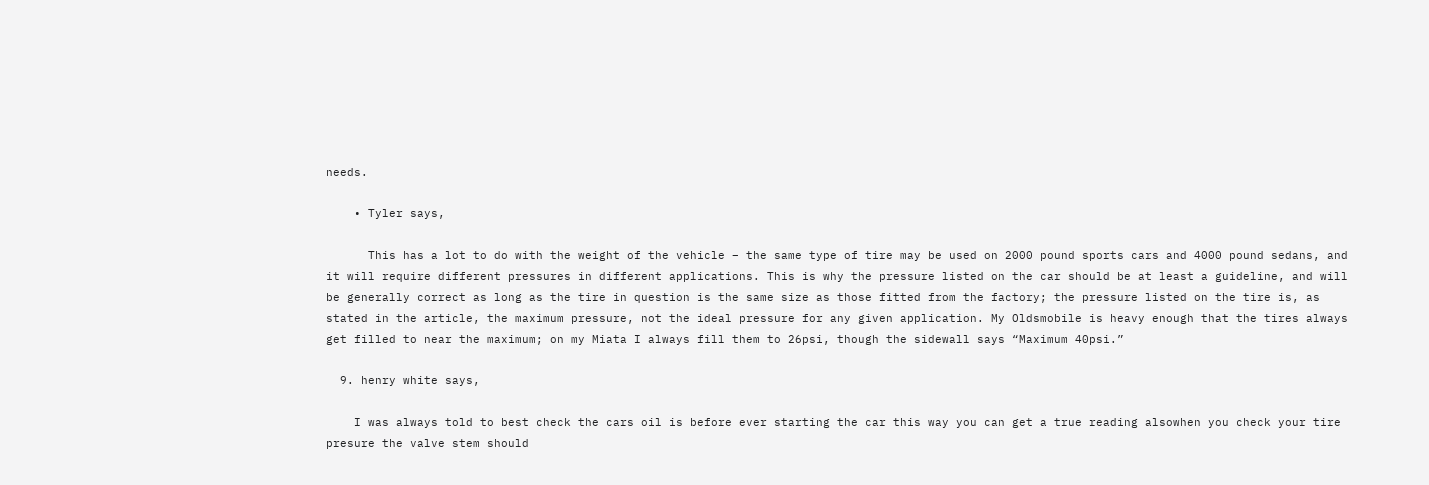needs.

    • Tyler says,

      This has a lot to do with the weight of the vehicle – the same type of tire may be used on 2000 pound sports cars and 4000 pound sedans, and it will require different pressures in different applications. This is why the pressure listed on the car should be at least a guideline, and will be generally correct as long as the tire in question is the same size as those fitted from the factory; the pressure listed on the tire is, as stated in the article, the maximum pressure, not the ideal pressure for any given application. My Oldsmobile is heavy enough that the tires always get filled to near the maximum; on my Miata I always fill them to 26psi, though the sidewall says “Maximum 40psi.”

  9. henry white says,

    I was always told to best check the cars oil is before ever starting the car this way you can get a true reading alsowhen you check your tire presure the valve stem should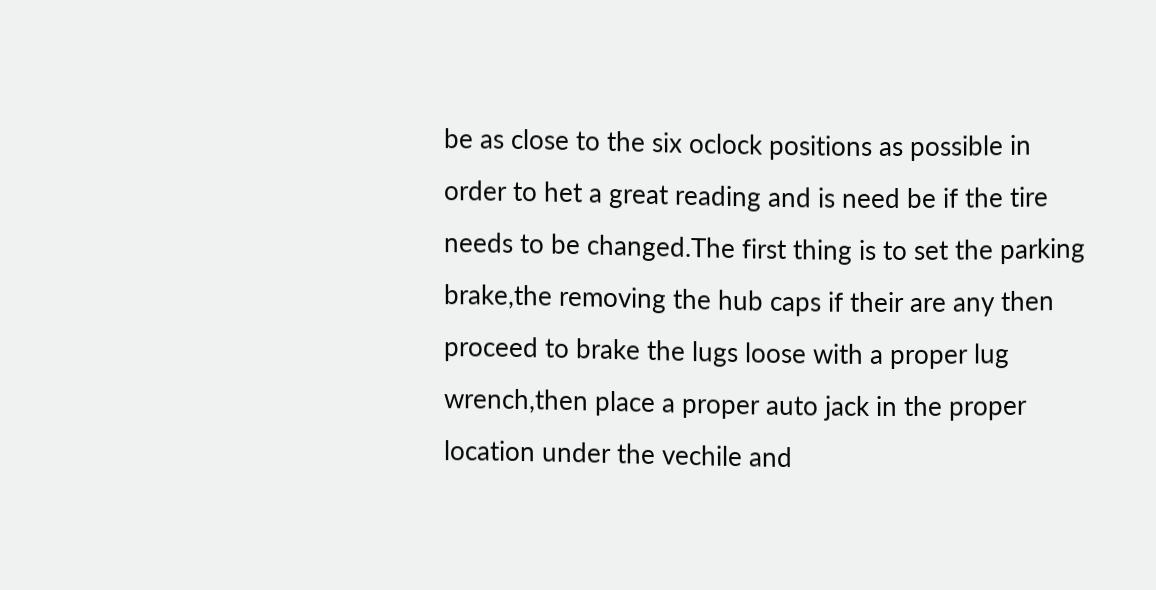be as close to the six oclock positions as possible in order to het a great reading and is need be if the tire needs to be changed.The first thing is to set the parking brake,the removing the hub caps if their are any then proceed to brake the lugs loose with a proper lug wrench,then place a proper auto jack in the proper location under the vechile and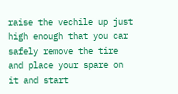raise the vechile up just high enough that you car safely remove the tire and place your spare on it and start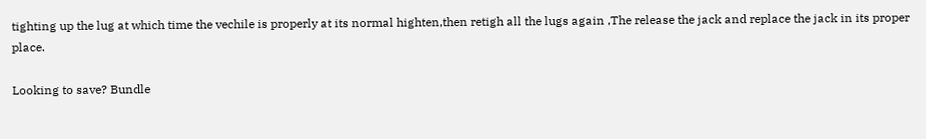tighting up the lug at which time the vechile is properly at its normal highten,then retigh all the lugs again ,The release the jack and replace the jack in its proper place.

Looking to save? Bundle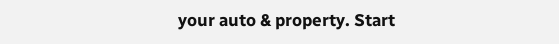your auto & property. Start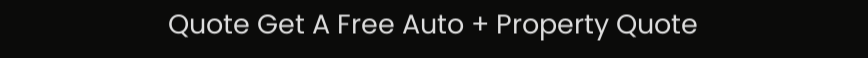Quote Get A Free Auto + Property Quote